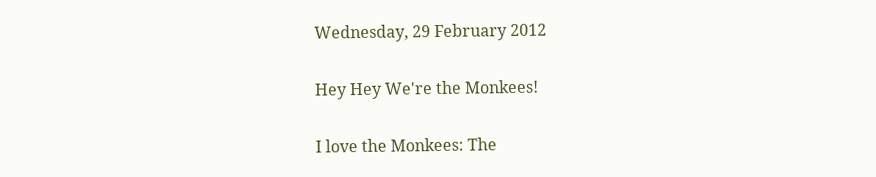Wednesday, 29 February 2012

Hey Hey We're the Monkees!

I love the Monkees: The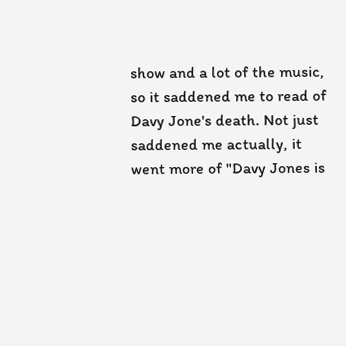show and a lot of the music, so it saddened me to read of Davy Jone's death. Not just saddened me actually, it went more of "Davy Jones is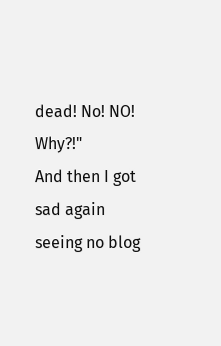dead! No! NO! Why?!"
And then I got sad again seeing no blog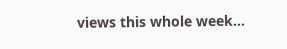views this whole week...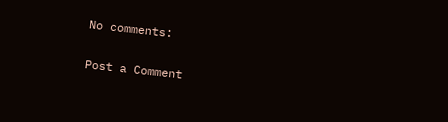No comments:

Post a Comment